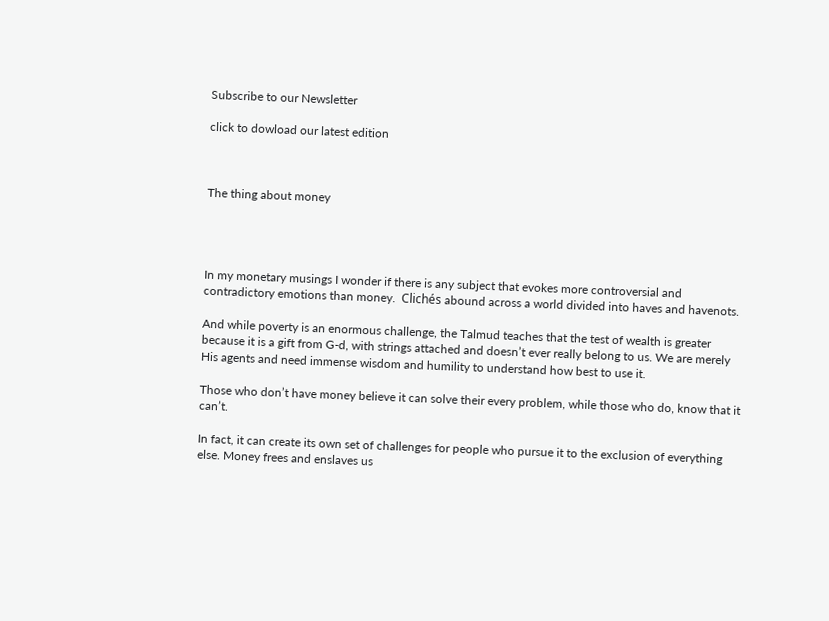Subscribe to our Newsletter

click to dowload our latest edition



The thing about money




In my monetary musings I wonder if there is any subject that evokes more controversial and contradictory emotions than money.  Clichés abound across a world divided into haves and havenots.

And while poverty is an enormous challenge, the Talmud teaches that the test of wealth is greater because it is a gift from G-d, with strings attached and doesn’t ever really belong to us. We are merely His agents and need immense wisdom and humility to understand how best to use it.

Those who don’t have money believe it can solve their every problem, while those who do, know that it can’t.

In fact, it can create its own set of challenges for people who pursue it to the exclusion of everything else. Money frees and enslaves us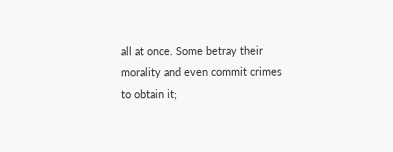all at once. Some betray their morality and even commit crimes to obtain it;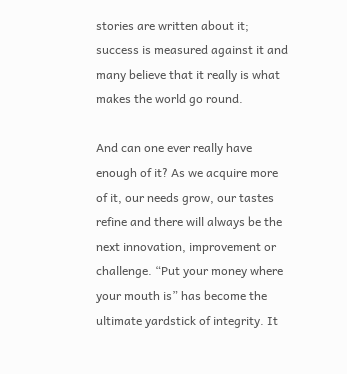stories are written about it; success is measured against it and many believe that it really is what makes the world go round.

And can one ever really have enough of it? As we acquire more of it, our needs grow, our tastes refine and there will always be the next innovation, improvement or challenge. “Put your money where your mouth is” has become the ultimate yardstick of integrity. It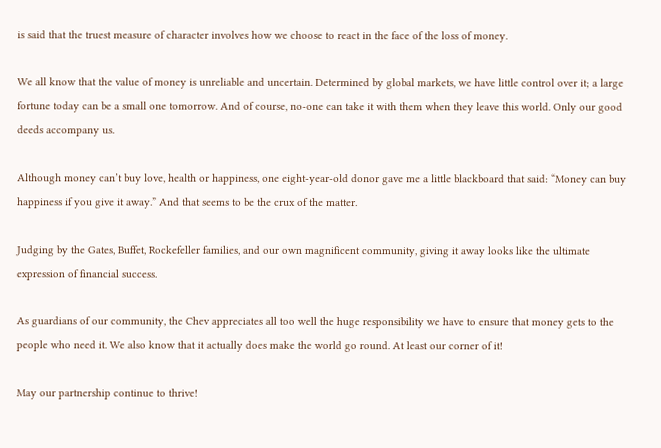is said that the truest measure of character involves how we choose to react in the face of the loss of money.

We all know that the value of money is unreliable and uncertain. Determined by global markets, we have little control over it; a large fortune today can be a small one tomorrow. And of course, no-one can take it with them when they leave this world. Only our good deeds accompany us.

Although money can’t buy love, health or happiness, one eight-year-old donor gave me a little blackboard that said: “Money can buy happiness if you give it away.” And that seems to be the crux of the matter.

Judging by the Gates, Buffet, Rockefeller families, and our own magnificent community, giving it away looks like the ultimate expression of financial success.

As guardians of our community, the Chev appreciates all too well the huge responsibility we have to ensure that money gets to the people who need it. We also know that it actually does make the world go round. At least our corner of it!

May our partnership continue to thrive!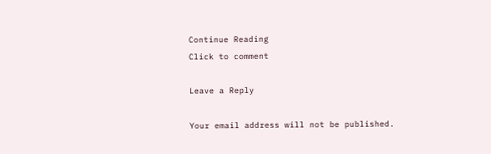Continue Reading
Click to comment

Leave a Reply

Your email address will not be published.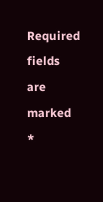Required fields are marked *